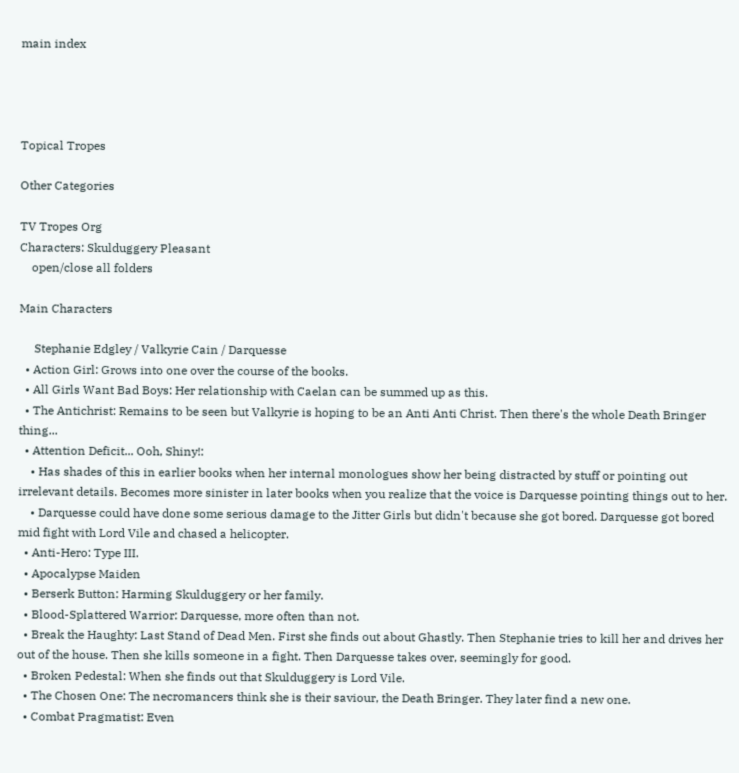main index




Topical Tropes

Other Categories

TV Tropes Org
Characters: Skulduggery Pleasant
    open/close all folders

Main Characters

     Stephanie Edgley / Valkyrie Cain / Darquesse
  • Action Girl: Grows into one over the course of the books.
  • All Girls Want Bad Boys: Her relationship with Caelan can be summed up as this.
  • The Antichrist: Remains to be seen but Valkyrie is hoping to be an Anti Anti Christ. Then there's the whole Death Bringer thing...
  • Attention Deficit... Ooh, Shiny!:
    • Has shades of this in earlier books when her internal monologues show her being distracted by stuff or pointing out irrelevant details. Becomes more sinister in later books when you realize that the voice is Darquesse pointing things out to her.
    • Darquesse could have done some serious damage to the Jitter Girls but didn't because she got bored. Darquesse got bored mid fight with Lord Vile and chased a helicopter.
  • Anti-Hero: Type III.
  • Apocalypse Maiden
  • Berserk Button: Harming Skulduggery or her family.
  • Blood-Splattered Warrior: Darquesse, more often than not.
  • Break the Haughty: Last Stand of Dead Men. First she finds out about Ghastly. Then Stephanie tries to kill her and drives her out of the house. Then she kills someone in a fight. Then Darquesse takes over, seemingly for good.
  • Broken Pedestal: When she finds out that Skulduggery is Lord Vile.
  • The Chosen One: The necromancers think she is their saviour, the Death Bringer. They later find a new one.
  • Combat Pragmatist: Even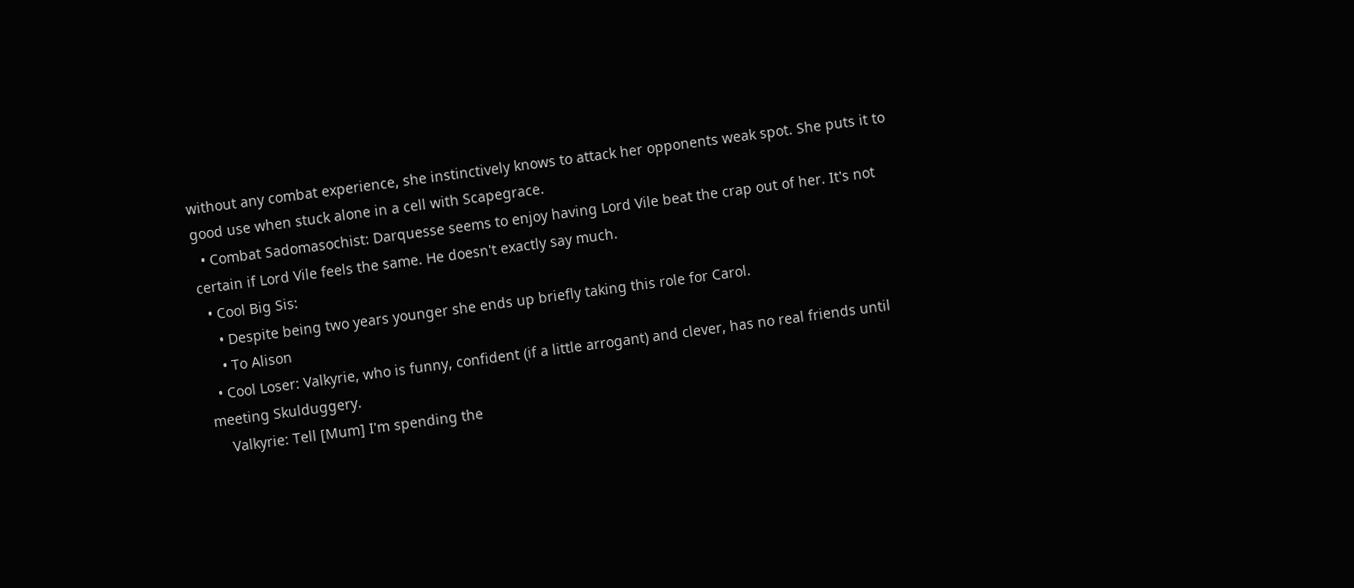without any combat experience, she instinctively knows to attack her opponents weak spot. She puts it to good use when stuck alone in a cell with Scapegrace.
  • Combat Sadomasochist: Darquesse seems to enjoy having Lord Vile beat the crap out of her. It's not certain if Lord Vile feels the same. He doesn't exactly say much.
  • Cool Big Sis:
    • Despite being two years younger she ends up briefly taking this role for Carol.
    • To Alison
  • Cool Loser: Valkyrie, who is funny, confident (if a little arrogant) and clever, has no real friends until meeting Skulduggery.
    Valkyrie: Tell [Mum] I'm spending the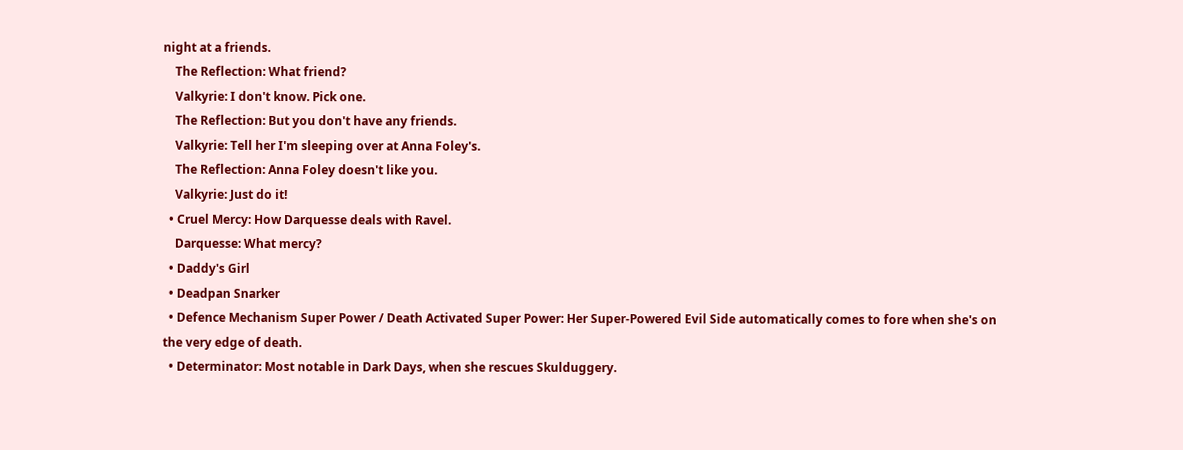night at a friends.
    The Reflection: What friend?
    Valkyrie: I don't know. Pick one.
    The Reflection: But you don't have any friends.
    Valkyrie: Tell her I'm sleeping over at Anna Foley's.
    The Reflection: Anna Foley doesn't like you.
    Valkyrie: Just do it!
  • Cruel Mercy: How Darquesse deals with Ravel.
    Darquesse: What mercy?
  • Daddy's Girl
  • Deadpan Snarker
  • Defence Mechanism Super Power / Death Activated Super Power: Her Super-Powered Evil Side automatically comes to fore when she's on the very edge of death.
  • Determinator: Most notable in Dark Days, when she rescues Skulduggery.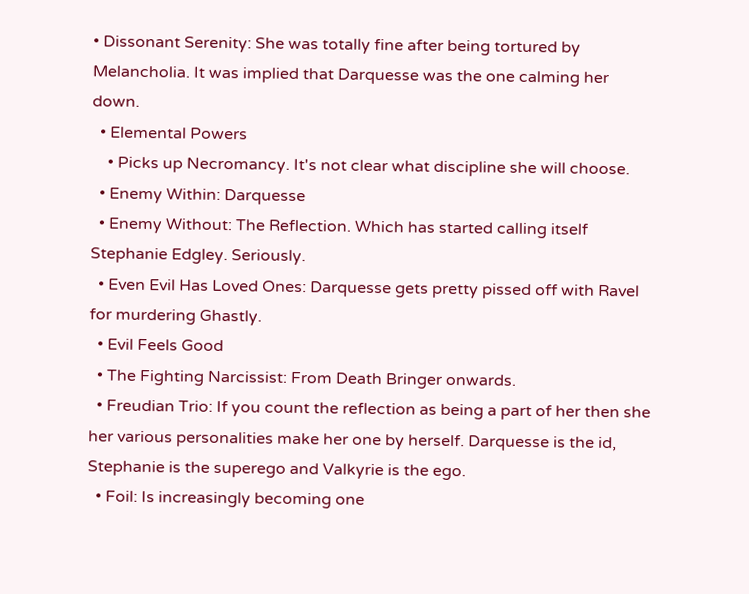• Dissonant Serenity: She was totally fine after being tortured by Melancholia. It was implied that Darquesse was the one calming her down.
  • Elemental Powers
    • Picks up Necromancy. It's not clear what discipline she will choose.
  • Enemy Within: Darquesse
  • Enemy Without: The Reflection. Which has started calling itself Stephanie Edgley. Seriously.
  • Even Evil Has Loved Ones: Darquesse gets pretty pissed off with Ravel for murdering Ghastly.
  • Evil Feels Good
  • The Fighting Narcissist: From Death Bringer onwards.
  • Freudian Trio: If you count the reflection as being a part of her then she her various personalities make her one by herself. Darquesse is the id, Stephanie is the superego and Valkyrie is the ego.
  • Foil: Is increasingly becoming one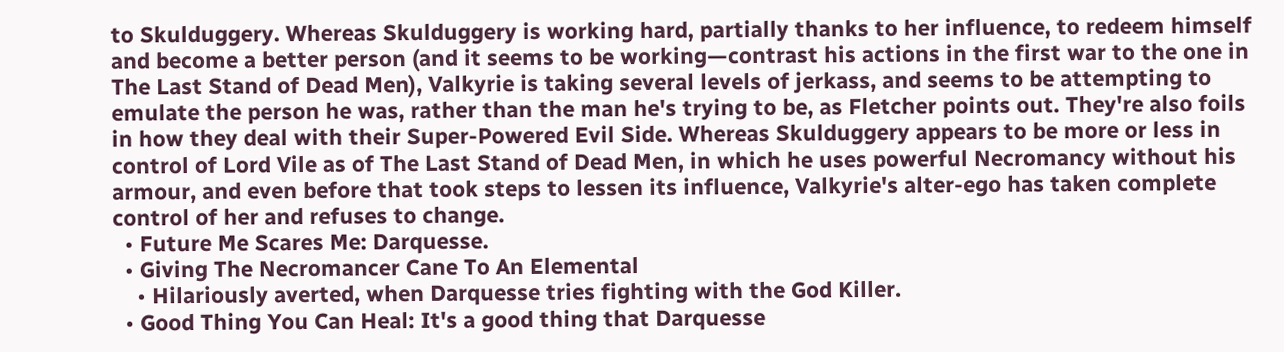to Skulduggery. Whereas Skulduggery is working hard, partially thanks to her influence, to redeem himself and become a better person (and it seems to be working—contrast his actions in the first war to the one in The Last Stand of Dead Men), Valkyrie is taking several levels of jerkass, and seems to be attempting to emulate the person he was, rather than the man he's trying to be, as Fletcher points out. They're also foils in how they deal with their Super-Powered Evil Side. Whereas Skulduggery appears to be more or less in control of Lord Vile as of The Last Stand of Dead Men, in which he uses powerful Necromancy without his armour, and even before that took steps to lessen its influence, Valkyrie's alter-ego has taken complete control of her and refuses to change.
  • Future Me Scares Me: Darquesse.
  • Giving The Necromancer Cane To An Elemental
    • Hilariously averted, when Darquesse tries fighting with the God Killer.
  • Good Thing You Can Heal: It's a good thing that Darquesse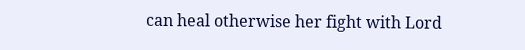can heal otherwise her fight with Lord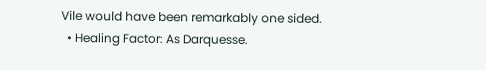Vile would have been remarkably one sided.
  • Healing Factor: As Darquesse.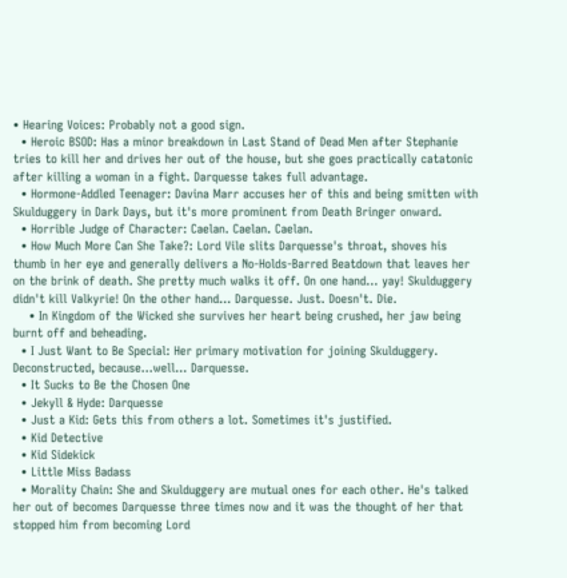• Hearing Voices: Probably not a good sign.
  • Heroic BSOD: Has a minor breakdown in Last Stand of Dead Men after Stephanie tries to kill her and drives her out of the house, but she goes practically catatonic after killing a woman in a fight. Darquesse takes full advantage.
  • Hormone-Addled Teenager: Davina Marr accuses her of this and being smitten with Skulduggery in Dark Days, but it's more prominent from Death Bringer onward.
  • Horrible Judge of Character: Caelan. Caelan. Caelan.
  • How Much More Can She Take?: Lord Vile slits Darquesse's throat, shoves his thumb in her eye and generally delivers a No-Holds-Barred Beatdown that leaves her on the brink of death. She pretty much walks it off. On one hand... yay! Skulduggery didn't kill Valkyrie! On the other hand... Darquesse. Just. Doesn't. Die.
    • In Kingdom of the Wicked she survives her heart being crushed, her jaw being burnt off and beheading.
  • I Just Want to Be Special: Her primary motivation for joining Skulduggery. Deconstructed, because...well... Darquesse.
  • It Sucks to Be the Chosen One
  • Jekyll & Hyde: Darquesse
  • Just a Kid: Gets this from others a lot. Sometimes it's justified.
  • Kid Detective
  • Kid Sidekick
  • Little Miss Badass
  • Morality Chain: She and Skulduggery are mutual ones for each other. He's talked her out of becomes Darquesse three times now and it was the thought of her that stopped him from becoming Lord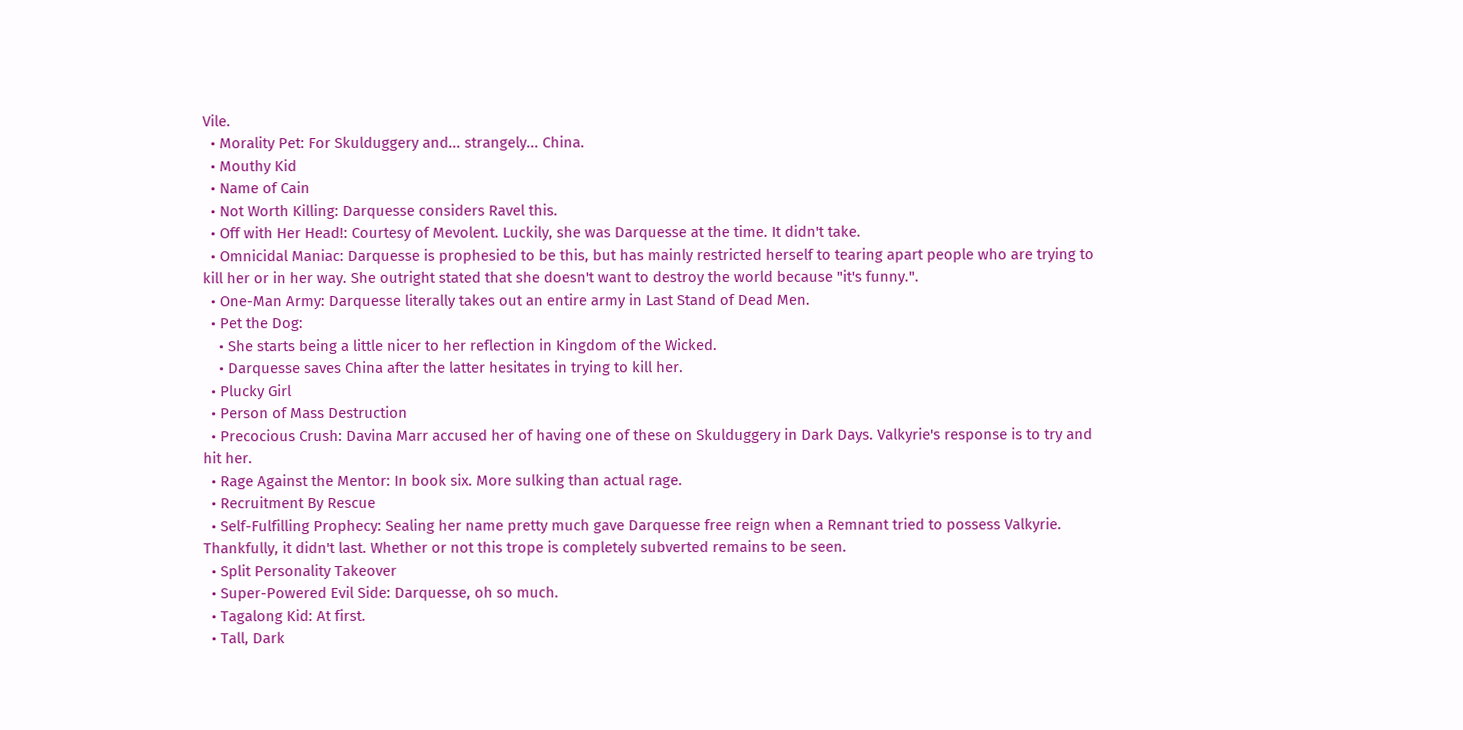Vile.
  • Morality Pet: For Skulduggery and... strangely... China.
  • Mouthy Kid
  • Name of Cain
  • Not Worth Killing: Darquesse considers Ravel this.
  • Off with Her Head!: Courtesy of Mevolent. Luckily, she was Darquesse at the time. It didn't take.
  • Omnicidal Maniac: Darquesse is prophesied to be this, but has mainly restricted herself to tearing apart people who are trying to kill her or in her way. She outright stated that she doesn't want to destroy the world because "it's funny.".
  • One-Man Army: Darquesse literally takes out an entire army in Last Stand of Dead Men.
  • Pet the Dog:
    • She starts being a little nicer to her reflection in Kingdom of the Wicked.
    • Darquesse saves China after the latter hesitates in trying to kill her.
  • Plucky Girl
  • Person of Mass Destruction
  • Precocious Crush: Davina Marr accused her of having one of these on Skulduggery in Dark Days. Valkyrie's response is to try and hit her.
  • Rage Against the Mentor: In book six. More sulking than actual rage.
  • Recruitment By Rescue
  • Self-Fulfilling Prophecy: Sealing her name pretty much gave Darquesse free reign when a Remnant tried to possess Valkyrie. Thankfully, it didn't last. Whether or not this trope is completely subverted remains to be seen.
  • Split Personality Takeover
  • Super-Powered Evil Side: Darquesse, oh so much.
  • Tagalong Kid: At first.
  • Tall, Dark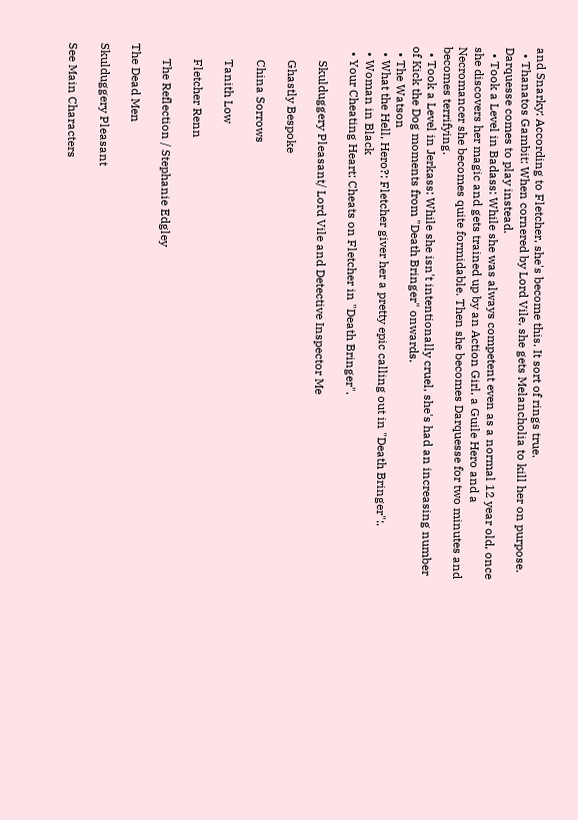and Snarky: According to Fletcher, she's become this. It sort of rings true.
  • Thanatos Gambit: When cornered by Lord Vile, she gets Melancholia to kill her on purpose. Darquesse comes to play instead.
  • Took a Level in Badass: While she was always competent even as a normal 12 year old, once she discovers her magic and gets trained up by an Action Girl, a Guile Hero and a Necromancer she becomes quite formidable. Then she becomes Darquesse for two minutes and becomes terrifying.
  • Took a Level in Jerkass: While she isn't intentionally cruel, she's had an increasing number of Kick the Dog moments from "Death Bringer" onwards.
  • The Watson
  • What the Hell, Hero?: Fletcher giver her a pretty epic calling out in "Death Bringer":.
  • Woman in Black
  • Your Cheating Heart: Cheats on Fletcher in "Death Bringer".

     Skulduggery Pleasant/ Lord Vile and Detective Inspector Me

     Ghastly Bespoke

     China Sorrows

     Tanith Low

     Fletcher Renn

     The Reflection / Stephanie Edgley

The Dead Men

Skulduggery Pleasant

See Main Characters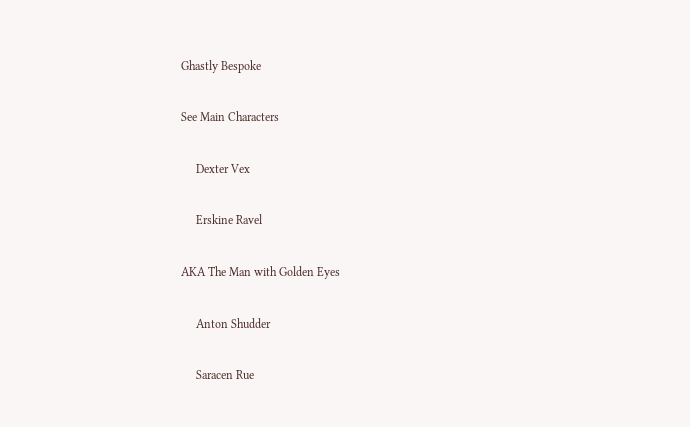Ghastly Bespoke

See Main Characters

     Dexter Vex

     Erskine Ravel

AKA The Man with Golden Eyes

     Anton Shudder

     Saracen Rue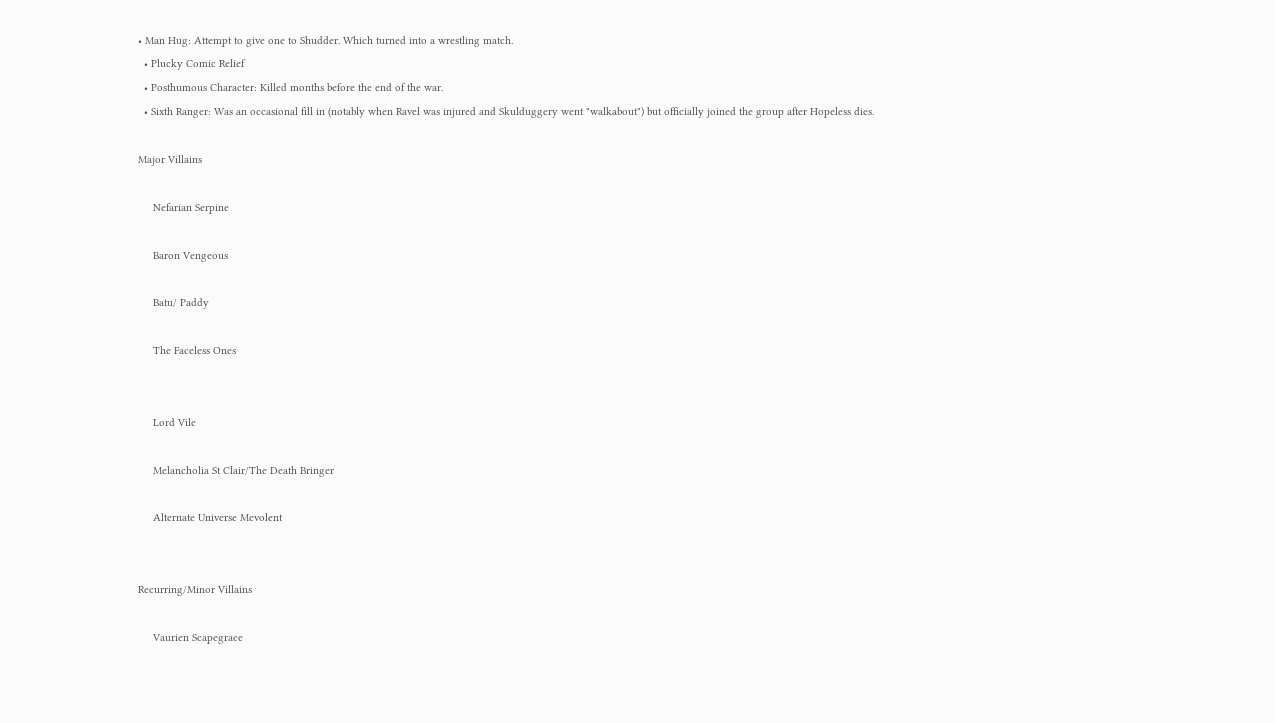• Man Hug: Attempt to give one to Shudder. Which turned into a wrestling match.
  • Plucky Comic Relief
  • Posthumous Character: Killed months before the end of the war.
  • Sixth Ranger: Was an occasional fill in (notably when Ravel was injured and Skulduggery went "walkabout") but officially joined the group after Hopeless dies.

Major Villains

     Nefarian Serpine

     Baron Vengeous

     Batu/ Paddy

     The Faceless Ones


     Lord Vile

     Melancholia St Clair/The Death Bringer

     Alternate Universe Mevolent


Recurring/Minor Villains

     Vaurien Scapegrace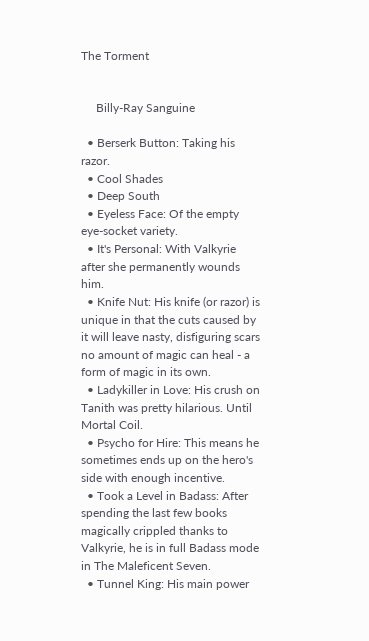The Torment


     Billy-Ray Sanguine

  • Berserk Button: Taking his razor.
  • Cool Shades
  • Deep South
  • Eyeless Face: Of the empty eye-socket variety.
  • It's Personal: With Valkyrie after she permanently wounds him.
  • Knife Nut: His knife (or razor) is unique in that the cuts caused by it will leave nasty, disfiguring scars no amount of magic can heal - a form of magic in its own.
  • Ladykiller in Love: His crush on Tanith was pretty hilarious. Until Mortal Coil.
  • Psycho for Hire: This means he sometimes ends up on the hero's side with enough incentive.
  • Took a Level in Badass: After spending the last few books magically crippled thanks to Valkyrie, he is in full Badass mode in The Maleficent Seven.
  • Tunnel King: His main power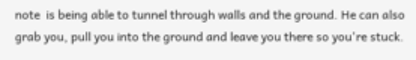note  is being able to tunnel through walls and the ground. He can also grab you, pull you into the ground and leave you there so you're stuck.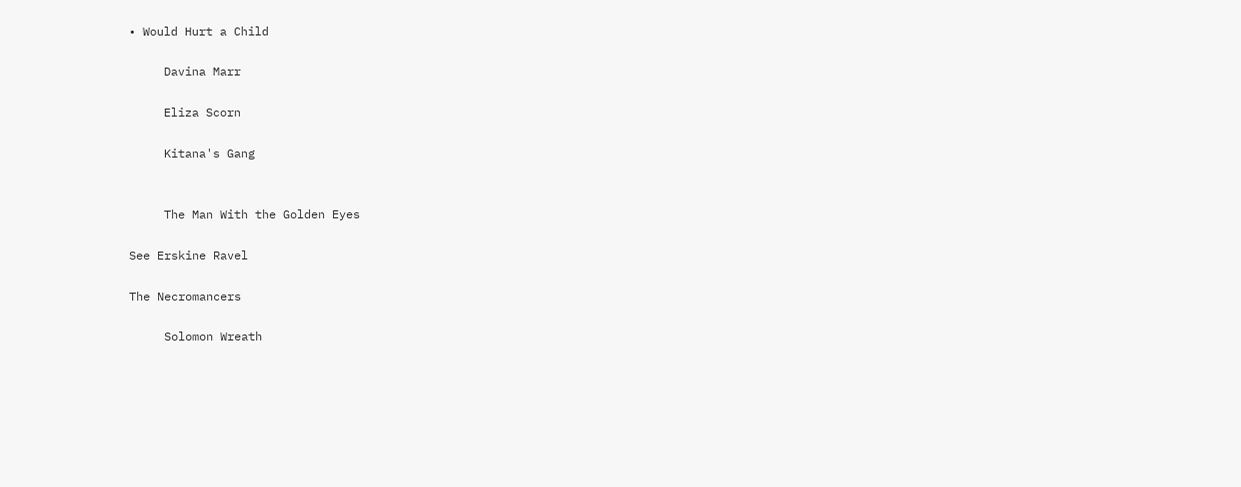• Would Hurt a Child

     Davina Marr

     Eliza Scorn

     Kitana's Gang


     The Man With the Golden Eyes

See Erskine Ravel

The Necromancers

     Solomon Wreath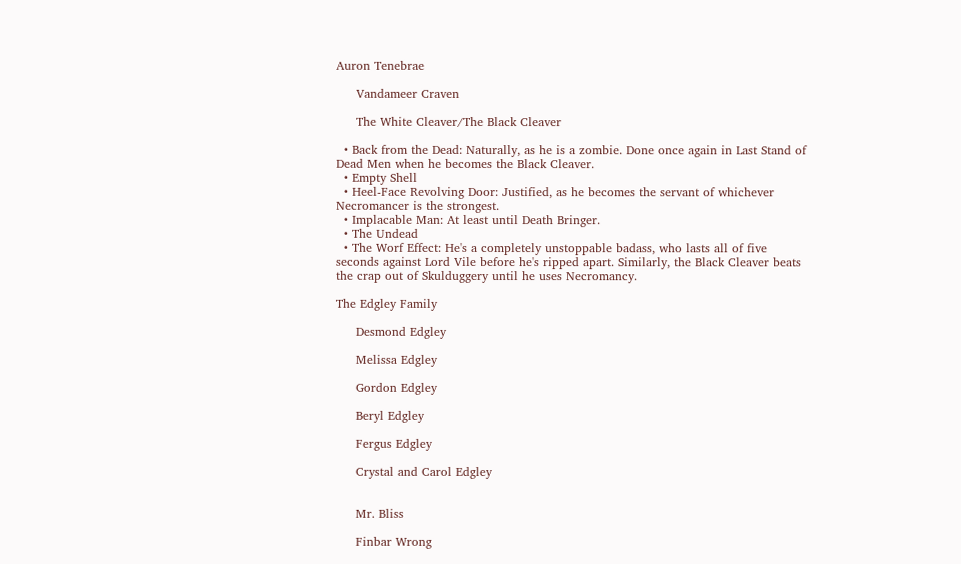Auron Tenebrae

     Vandameer Craven

     The White Cleaver/The Black Cleaver

  • Back from the Dead: Naturally, as he is a zombie. Done once again in Last Stand of Dead Men when he becomes the Black Cleaver.
  • Empty Shell
  • Heel-Face Revolving Door: Justified, as he becomes the servant of whichever Necromancer is the strongest.
  • Implacable Man: At least until Death Bringer.
  • The Undead
  • The Worf Effect: He's a completely unstoppable badass, who lasts all of five seconds against Lord Vile before he's ripped apart. Similarly, the Black Cleaver beats the crap out of Skulduggery until he uses Necromancy.

The Edgley Family

     Desmond Edgley

     Melissa Edgley

     Gordon Edgley

     Beryl Edgley

     Fergus Edgley

     Crystal and Carol Edgley


     Mr. Bliss

     Finbar Wrong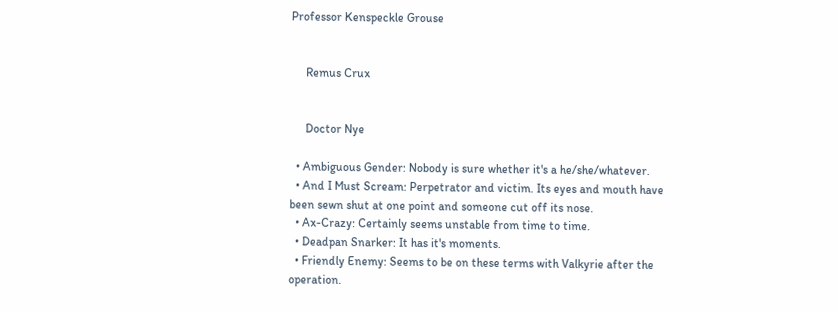Professor Kenspeckle Grouse


     Remus Crux


     Doctor Nye

  • Ambiguous Gender: Nobody is sure whether it's a he/she/whatever.
  • And I Must Scream: Perpetrator and victim. Its eyes and mouth have been sewn shut at one point and someone cut off its nose.
  • Ax-Crazy: Certainly seems unstable from time to time.
  • Deadpan Snarker: It has it's moments.
  • Friendly Enemy: Seems to be on these terms with Valkyrie after the operation.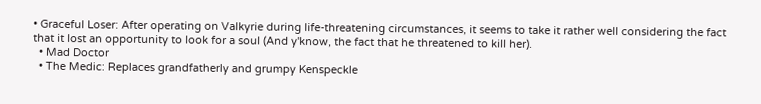• Graceful Loser: After operating on Valkyrie during life-threatening circumstances, it seems to take it rather well considering the fact that it lost an opportunity to look for a soul (And y'know, the fact that he threatened to kill her).
  • Mad Doctor
  • The Medic: Replaces grandfatherly and grumpy Kenspeckle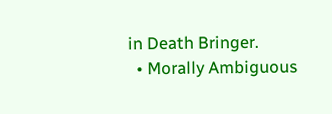in Death Bringer.
  • Morally Ambiguous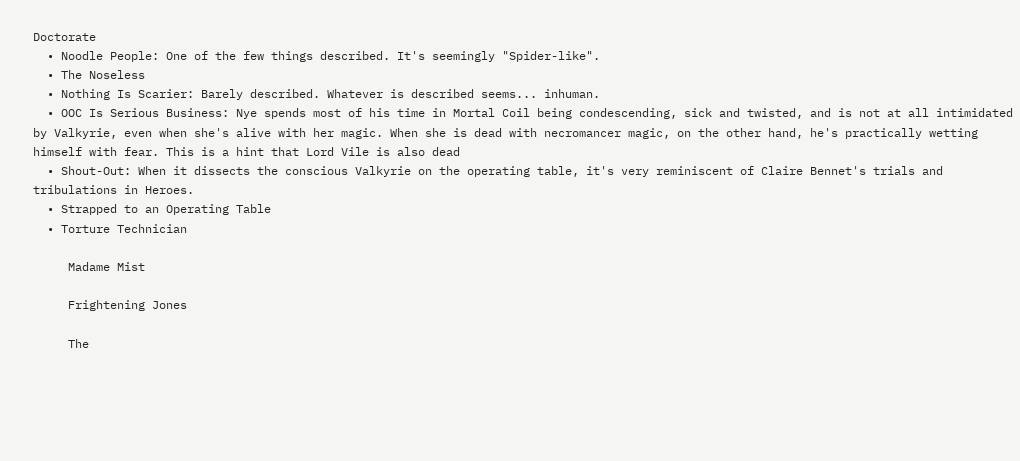Doctorate
  • Noodle People: One of the few things described. It's seemingly "Spider-like".
  • The Noseless
  • Nothing Is Scarier: Barely described. Whatever is described seems... inhuman.
  • OOC Is Serious Business: Nye spends most of his time in Mortal Coil being condescending, sick and twisted, and is not at all intimidated by Valkyrie, even when she's alive with her magic. When she is dead with necromancer magic, on the other hand, he's practically wetting himself with fear. This is a hint that Lord Vile is also dead
  • Shout-Out: When it dissects the conscious Valkyrie on the operating table, it's very reminiscent of Claire Bennet's trials and tribulations in Heroes.
  • Strapped to an Operating Table
  • Torture Technician

     Madame Mist

     Frightening Jones

     The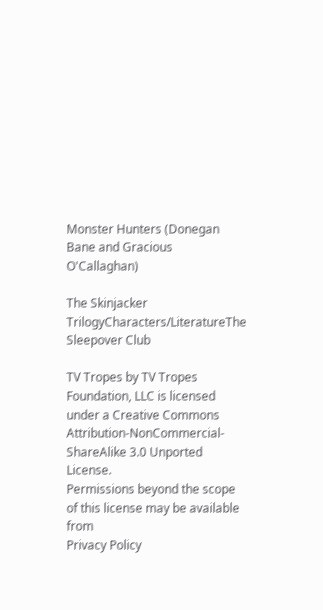Monster Hunters (Donegan Bane and Gracious O'Callaghan)

The Skinjacker TrilogyCharacters/LiteratureThe Sleepover Club

TV Tropes by TV Tropes Foundation, LLC is licensed under a Creative Commons Attribution-NonCommercial-ShareAlike 3.0 Unported License.
Permissions beyond the scope of this license may be available from
Privacy Policy